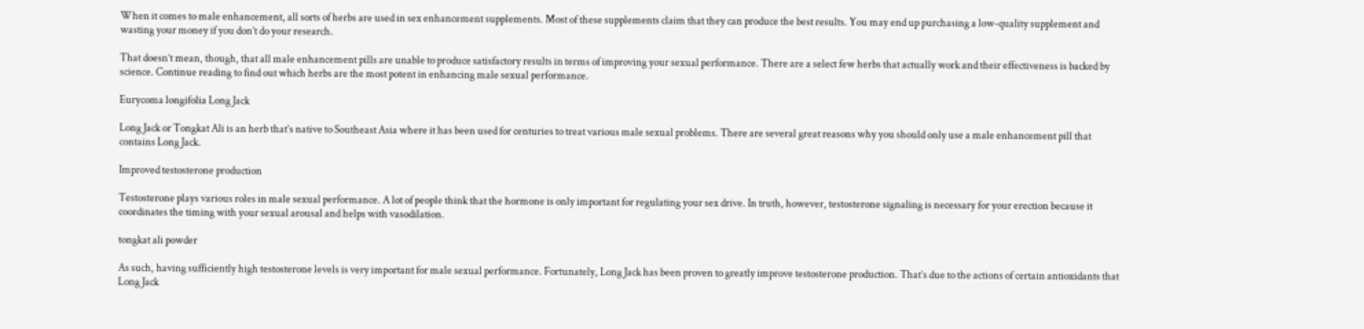When it comes to male enhancement, all sorts of herbs are used in sex enhancement supplements. Most of these supplements claim that they can produce the best results. You may end up purchasing a low-quality supplement and wasting your money if you don’t do your research.

That doesn’t mean, though, that all male enhancement pills are unable to produce satisfactory results in terms of improving your sexual performance. There are a select few herbs that actually work and their effectiveness is backed by science. Continue reading to find out which herbs are the most potent in enhancing male sexual performance.

Eurycoma longifolia Long Jack

Long Jack or Tongkat Ali is an herb that’s native to Southeast Asia where it has been used for centuries to treat various male sexual problems. There are several great reasons why you should only use a male enhancement pill that contains Long Jack.

Improved testosterone production

Testosterone plays various roles in male sexual performance. A lot of people think that the hormone is only important for regulating your sex drive. In truth, however, testosterone signaling is necessary for your erection because it coordinates the timing with your sexual arousal and helps with vasodilation.

tongkat ali powder

As such, having sufficiently high testosterone levels is very important for male sexual performance. Fortunately, Long Jack has been proven to greatly improve testosterone production. That’s due to the actions of certain antioxidants that Long Jack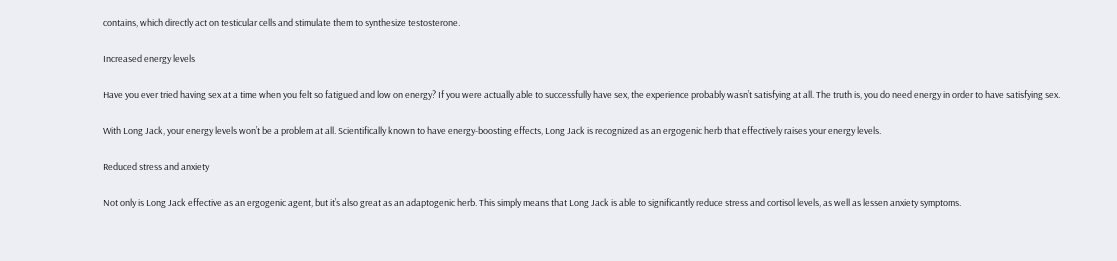contains, which directly act on testicular cells and stimulate them to synthesize testosterone.

Increased energy levels

Have you ever tried having sex at a time when you felt so fatigued and low on energy? If you were actually able to successfully have sex, the experience probably wasn’t satisfying at all. The truth is, you do need energy in order to have satisfying sex.

With Long Jack, your energy levels won’t be a problem at all. Scientifically known to have energy-boosting effects, Long Jack is recognized as an ergogenic herb that effectively raises your energy levels.

Reduced stress and anxiety

Not only is Long Jack effective as an ergogenic agent, but it’s also great as an adaptogenic herb. This simply means that Long Jack is able to significantly reduce stress and cortisol levels, as well as lessen anxiety symptoms.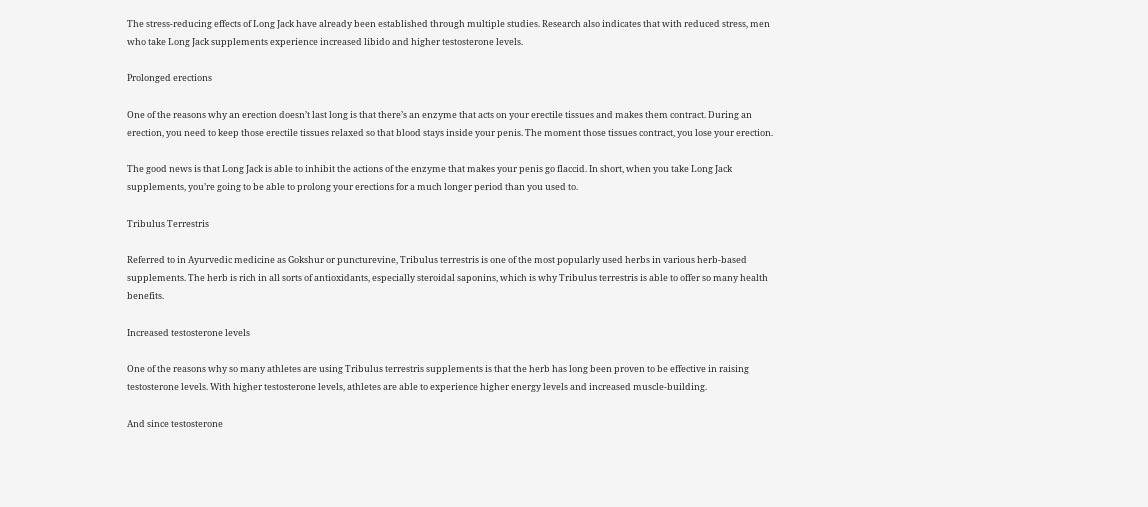The stress-reducing effects of Long Jack have already been established through multiple studies. Research also indicates that with reduced stress, men who take Long Jack supplements experience increased libido and higher testosterone levels.

Prolonged erections

One of the reasons why an erection doesn’t last long is that there’s an enzyme that acts on your erectile tissues and makes them contract. During an erection, you need to keep those erectile tissues relaxed so that blood stays inside your penis. The moment those tissues contract, you lose your erection.

The good news is that Long Jack is able to inhibit the actions of the enzyme that makes your penis go flaccid. In short, when you take Long Jack supplements, you’re going to be able to prolong your erections for a much longer period than you used to.

Tribulus Terrestris

Referred to in Ayurvedic medicine as Gokshur or puncturevine, Tribulus terrestris is one of the most popularly used herbs in various herb-based supplements. The herb is rich in all sorts of antioxidants, especially steroidal saponins, which is why Tribulus terrestris is able to offer so many health benefits.

Increased testosterone levels

One of the reasons why so many athletes are using Tribulus terrestris supplements is that the herb has long been proven to be effective in raising testosterone levels. With higher testosterone levels, athletes are able to experience higher energy levels and increased muscle-building.

And since testosterone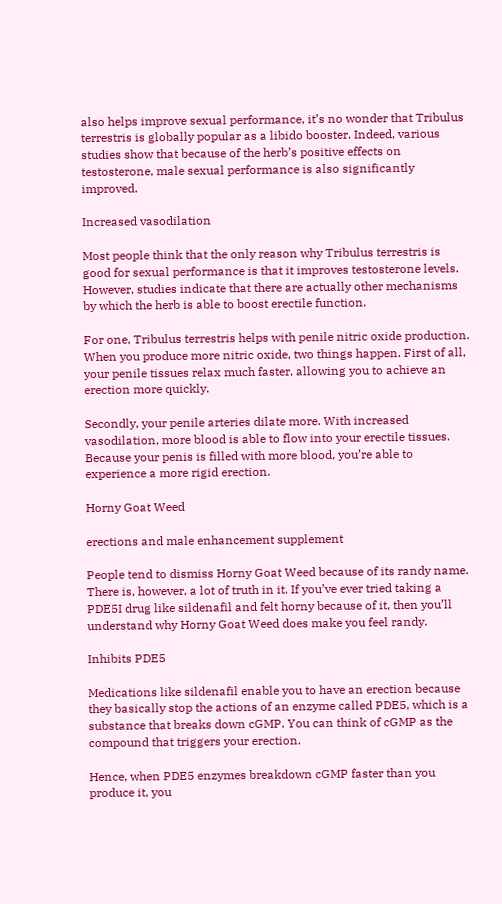also helps improve sexual performance, it’s no wonder that Tribulus terrestris is globally popular as a libido booster. Indeed, various studies show that because of the herb’s positive effects on testosterone, male sexual performance is also significantly improved.

Increased vasodilation

Most people think that the only reason why Tribulus terrestris is good for sexual performance is that it improves testosterone levels. However, studies indicate that there are actually other mechanisms by which the herb is able to boost erectile function.

For one, Tribulus terrestris helps with penile nitric oxide production. When you produce more nitric oxide, two things happen. First of all, your penile tissues relax much faster, allowing you to achieve an erection more quickly.

Secondly, your penile arteries dilate more. With increased vasodilation, more blood is able to flow into your erectile tissues. Because your penis is filled with more blood, you’re able to experience a more rigid erection.

Horny Goat Weed

erections and male enhancement supplement

People tend to dismiss Horny Goat Weed because of its randy name. There is, however, a lot of truth in it. If you’ve ever tried taking a PDE5I drug like sildenafil and felt horny because of it, then you’ll understand why Horny Goat Weed does make you feel randy.

Inhibits PDE5

Medications like sildenafil enable you to have an erection because they basically stop the actions of an enzyme called PDE5, which is a substance that breaks down cGMP. You can think of cGMP as the compound that triggers your erection.

Hence, when PDE5 enzymes breakdown cGMP faster than you produce it, you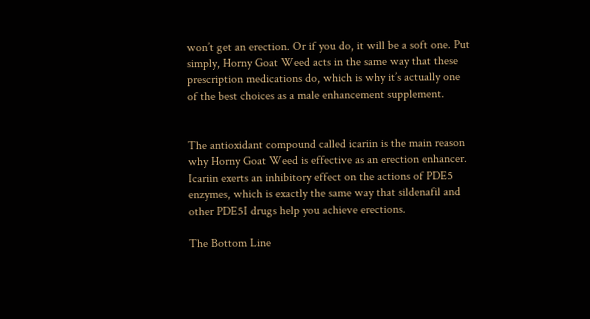won’t get an erection. Or if you do, it will be a soft one. Put simply, Horny Goat Weed acts in the same way that these prescription medications do, which is why it’s actually one of the best choices as a male enhancement supplement.


The antioxidant compound called icariin is the main reason why Horny Goat Weed is effective as an erection enhancer. Icariin exerts an inhibitory effect on the actions of PDE5 enzymes, which is exactly the same way that sildenafil and other PDE5I drugs help you achieve erections.

The Bottom Line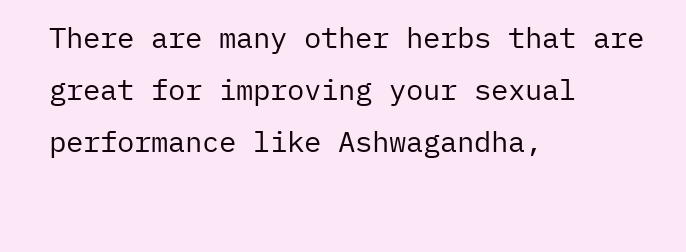There are many other herbs that are great for improving your sexual performance like Ashwagandha,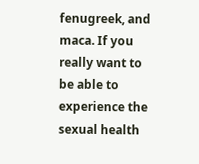fenugreek, and maca. If you really want to be able to experience the sexual health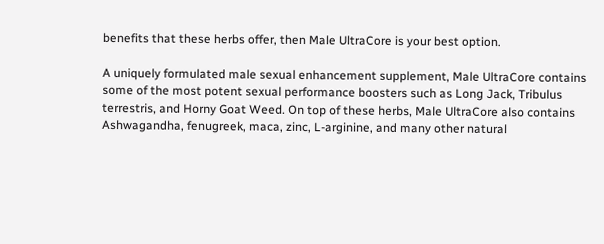benefits that these herbs offer, then Male UltraCore is your best option.

A uniquely formulated male sexual enhancement supplement, Male UltraCore contains some of the most potent sexual performance boosters such as Long Jack, Tribulus terrestris, and Horny Goat Weed. On top of these herbs, Male UltraCore also contains Ashwagandha, fenugreek, maca, zinc, L-arginine, and many other natural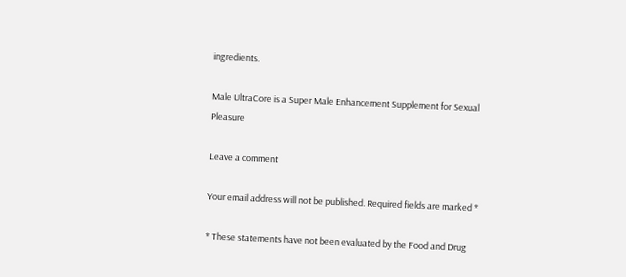ingredients.

Male UltraCore is a Super Male Enhancement Supplement for Sexual Pleasure

Leave a comment

Your email address will not be published. Required fields are marked *

* These statements have not been evaluated by the Food and Drug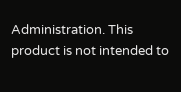Administration. This product is not intended to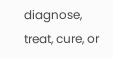diagnose, treat, cure, or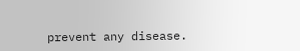prevent any disease.